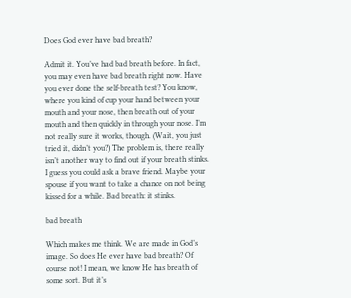Does God ever have bad breath?

Admit it. You’ve had bad breath before. In fact, you may even have bad breath right now. Have you ever done the self-breath test? You know, where you kind of cup your hand between your mouth and your nose, then breath out of your mouth and then quickly in through your nose. I’m not really sure it works, though. (Wait, you just tried it, didn’t you?) The problem is, there really isn’t another way to find out if your breath stinks. I guess you could ask a brave friend. Maybe your spouse if you want to take a chance on not being kissed for a while. Bad breath: it stinks.

bad breath

Which makes me think. We are made in God’s image. So does He ever have bad breath? Of course not! I mean, we know He has breath of some sort. But it’s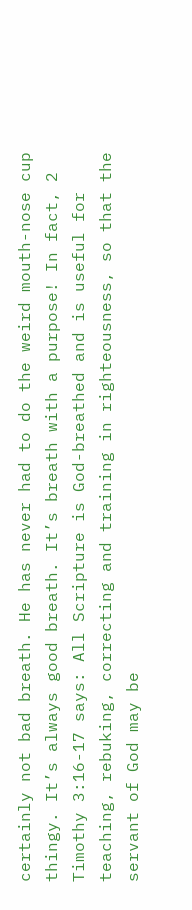certainly not bad breath. He has never had to do the weird mouth-nose cup thingy. It’s always good breath. It’s breath with a purpose! In fact, 2 Timothy 3:16-17 says: All Scripture is God-breathed and is useful for teaching, rebuking, correcting and training in righteousness, so that the servant of God may be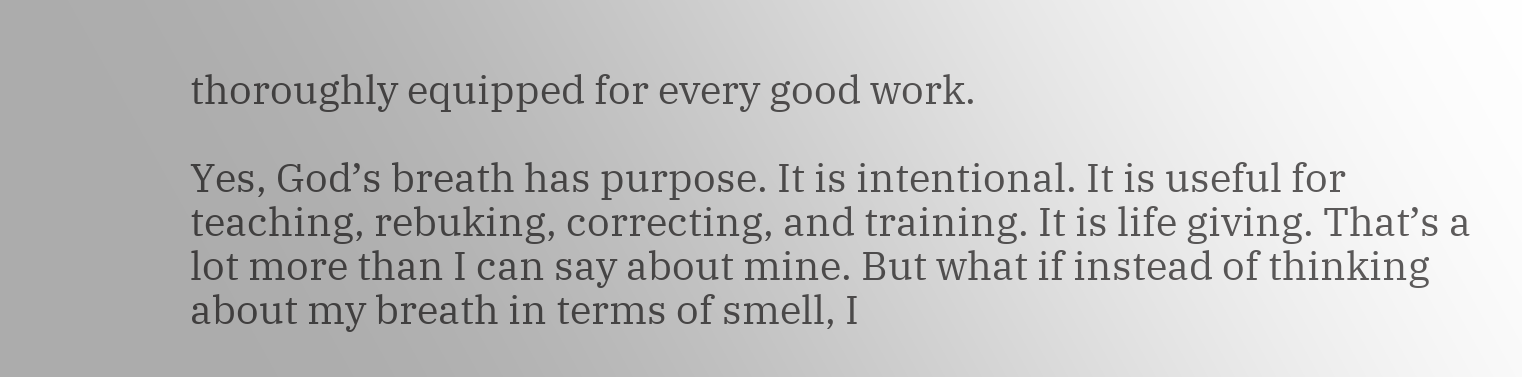thoroughly equipped for every good work.

Yes, God’s breath has purpose. It is intentional. It is useful for teaching, rebuking, correcting, and training. It is life giving. That’s a lot more than I can say about mine. But what if instead of thinking about my breath in terms of smell, I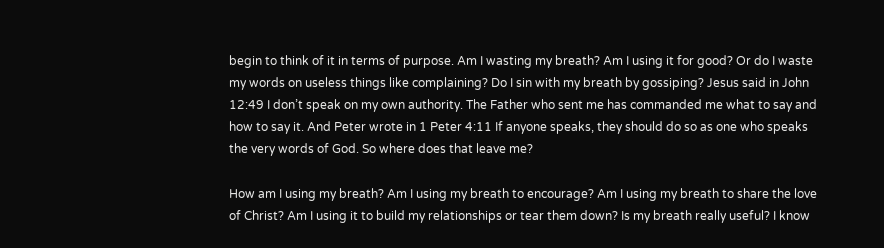begin to think of it in terms of purpose. Am I wasting my breath? Am I using it for good? Or do I waste my words on useless things like complaining? Do I sin with my breath by gossiping? Jesus said in John 12:49 I don’t speak on my own authority. The Father who sent me has commanded me what to say and how to say it. And Peter wrote in 1 Peter 4:11 If anyone speaks, they should do so as one who speaks the very words of God. So where does that leave me?

How am I using my breath? Am I using my breath to encourage? Am I using my breath to share the love of Christ? Am I using it to build my relationships or tear them down? Is my breath really useful? I know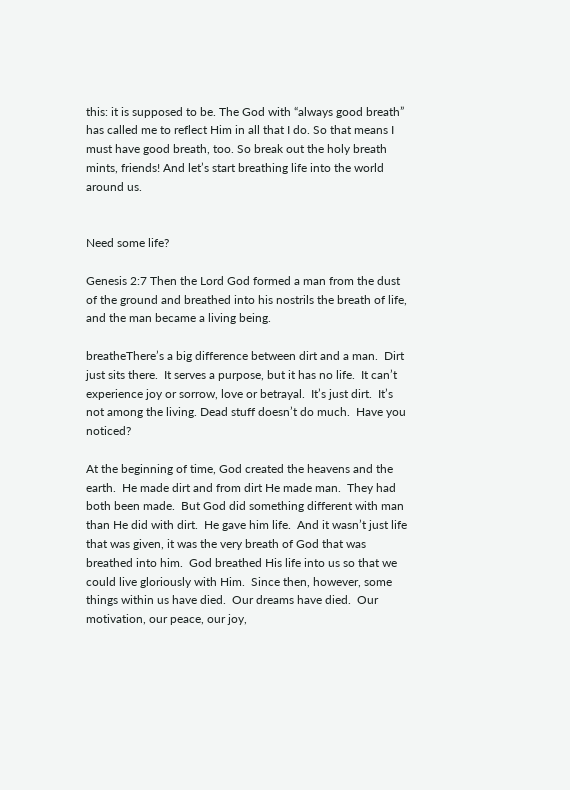this: it is supposed to be. The God with “always good breath” has called me to reflect Him in all that I do. So that means I must have good breath, too. So break out the holy breath mints, friends! And let’s start breathing life into the world around us.


Need some life?

Genesis 2:7 Then the Lord God formed a man from the dust of the ground and breathed into his nostrils the breath of life, and the man became a living being.

breatheThere’s a big difference between dirt and a man.  Dirt just sits there.  It serves a purpose, but it has no life.  It can’t experience joy or sorrow, love or betrayal.  It’s just dirt.  It’s not among the living. Dead stuff doesn’t do much.  Have you noticed?

At the beginning of time, God created the heavens and the earth.  He made dirt and from dirt He made man.  They had both been made.  But God did something different with man than He did with dirt.  He gave him life.  And it wasn’t just life that was given, it was the very breath of God that was breathed into him.  God breathed His life into us so that we could live gloriously with Him.  Since then, however, some things within us have died.  Our dreams have died.  Our motivation, our peace, our joy,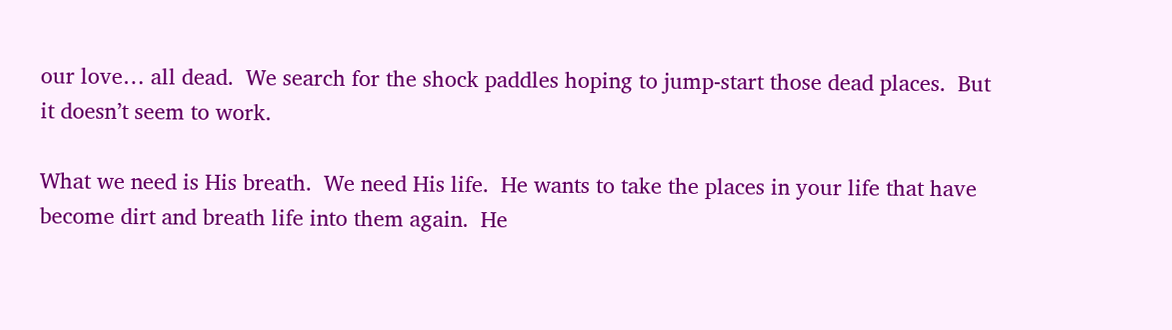our love… all dead.  We search for the shock paddles hoping to jump-start those dead places.  But it doesn’t seem to work.

What we need is His breath.  We need His life.  He wants to take the places in your life that have become dirt and breath life into them again.  He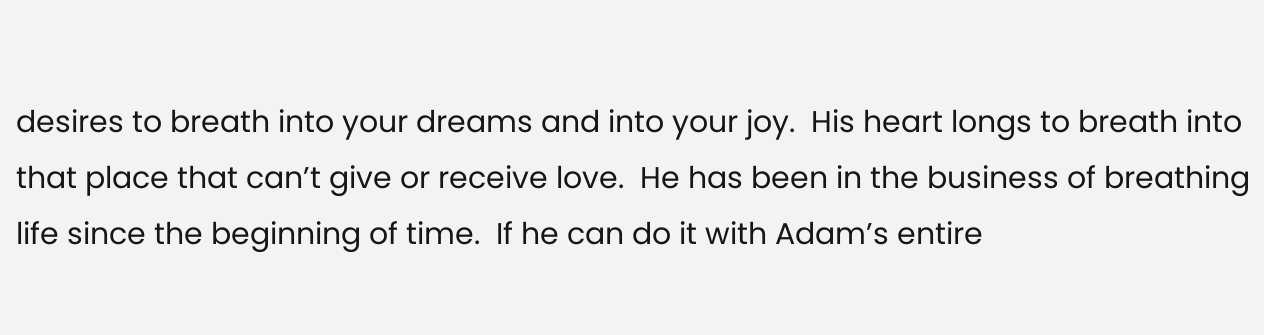desires to breath into your dreams and into your joy.  His heart longs to breath into that place that can’t give or receive love.  He has been in the business of breathing life since the beginning of time.  If he can do it with Adam’s entire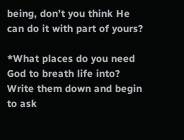being, don’t you think He can do it with part of yours?

*What places do you need God to breath life into?  Write them down and begin to ask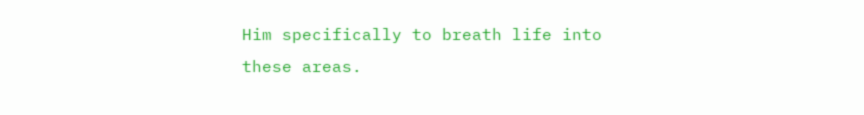Him specifically to breath life into these areas.